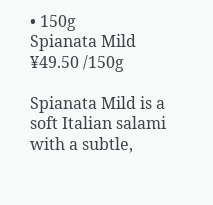• 150g
Spianata Mild
¥49.50 /150g

Spianata Mild is a soft Italian salami with a subtle,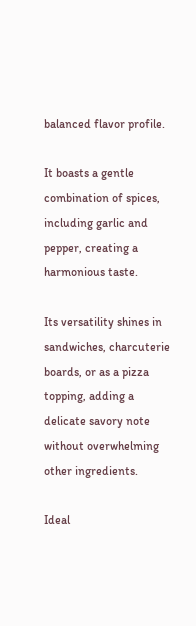balanced flavor profile.

It boasts a gentle combination of spices, including garlic and pepper, creating a harmonious taste.

Its versatility shines in sandwiches, charcuterie boards, or as a pizza topping, adding a delicate savory note without overwhelming other ingredients.

Ideal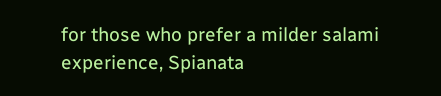for those who prefer a milder salami experience, Spianata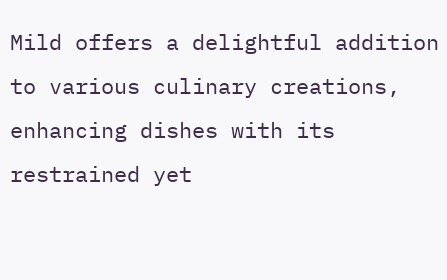Mild offers a delightful addition to various culinary creations, enhancing dishes with its restrained yet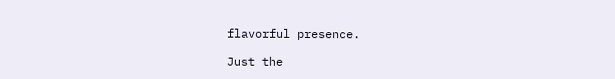flavorful presence.

Just the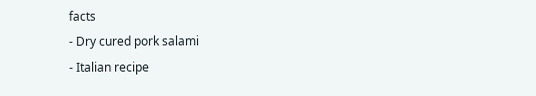facts
- Dry cured pork salami
- Italian recipe